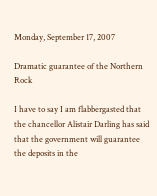Monday, September 17, 2007

Dramatic guarantee of the Northern Rock

I have to say I am flabbergasted that the chancellor Alistair Darling has said that the government will guarantee the deposits in the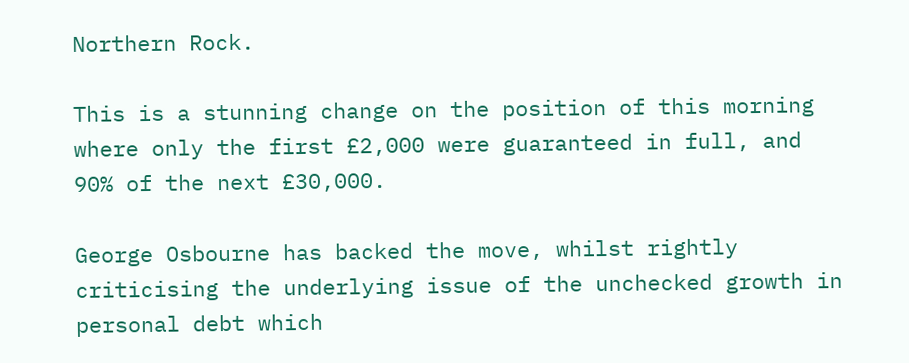Northern Rock.

This is a stunning change on the position of this morning where only the first £2,000 were guaranteed in full, and 90% of the next £30,000.

George Osbourne has backed the move, whilst rightly criticising the underlying issue of the unchecked growth in personal debt which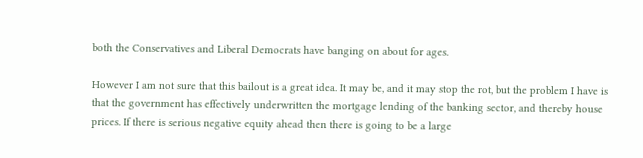both the Conservatives and Liberal Democrats have banging on about for ages.

However I am not sure that this bailout is a great idea. It may be, and it may stop the rot, but the problem I have is that the government has effectively underwritten the mortgage lending of the banking sector, and thereby house prices. If there is serious negative equity ahead then there is going to be a large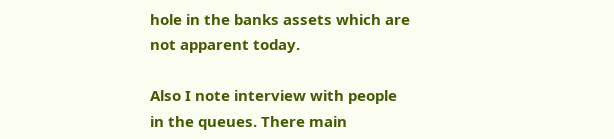hole in the banks assets which are not apparent today.

Also I note interview with people in the queues. There main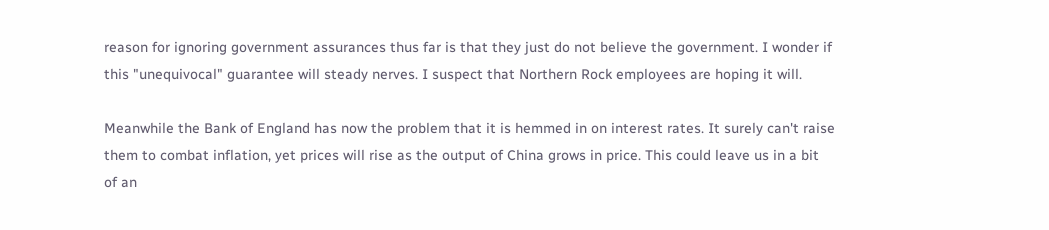reason for ignoring government assurances thus far is that they just do not believe the government. I wonder if this "unequivocal" guarantee will steady nerves. I suspect that Northern Rock employees are hoping it will.

Meanwhile the Bank of England has now the problem that it is hemmed in on interest rates. It surely can't raise them to combat inflation, yet prices will rise as the output of China grows in price. This could leave us in a bit of an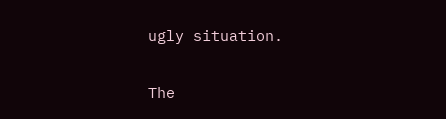ugly situation.

The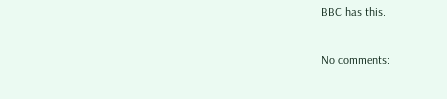BBC has this.

No comments: